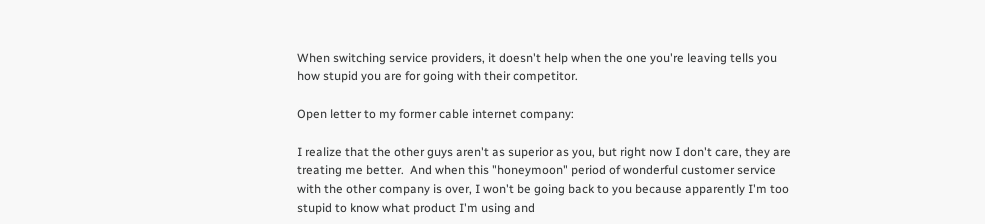When switching service providers, it doesn't help when the one you're leaving tells you how stupid you are for going with their competitor.

Open letter to my former cable internet company:

I realize that the other guys aren't as superior as you, but right now I don't care, they are treating me better.  And when this "honeymoon" period of wonderful customer service with the other company is over, I won't be going back to you because apparently I'm too stupid to know what product I'm using and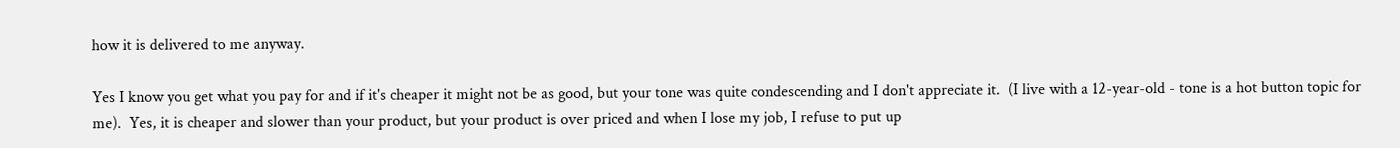how it is delivered to me anyway.

Yes I know you get what you pay for and if it's cheaper it might not be as good, but your tone was quite condescending and I don't appreciate it.  (I live with a 12-year-old - tone is a hot button topic for me).  Yes, it is cheaper and slower than your product, but your product is over priced and when I lose my job, I refuse to put up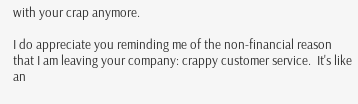with your crap anymore.

I do appreciate you reminding me of the non-financial reason that I am leaving your company: crappy customer service.  It's like an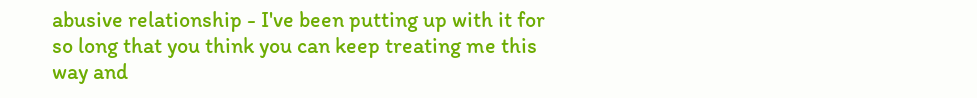abusive relationship - I've been putting up with it for so long that you think you can keep treating me this way and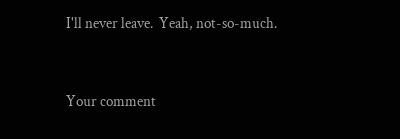I'll never leave.  Yeah, not-so-much.


Your comment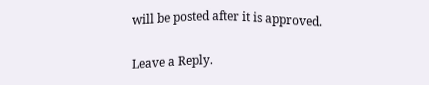will be posted after it is approved.

Leave a Reply.